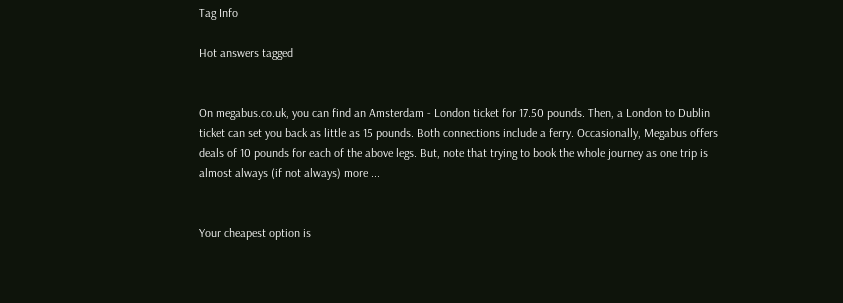Tag Info

Hot answers tagged


On megabus.co.uk, you can find an Amsterdam - London ticket for 17.50 pounds. Then, a London to Dublin ticket can set you back as little as 15 pounds. Both connections include a ferry. Occasionally, Megabus offers deals of 10 pounds for each of the above legs. But, note that trying to book the whole journey as one trip is almost always (if not always) more ...


Your cheapest option is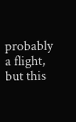probably a flight, but this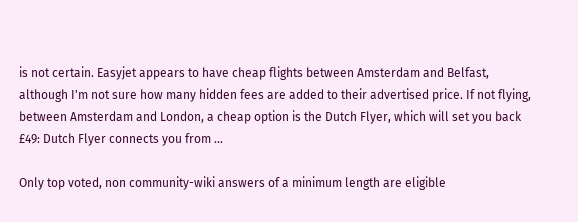is not certain. Easyjet appears to have cheap flights between Amsterdam and Belfast, although I'm not sure how many hidden fees are added to their advertised price. If not flying, between Amsterdam and London, a cheap option is the Dutch Flyer, which will set you back £49: Dutch Flyer connects you from ...

Only top voted, non community-wiki answers of a minimum length are eligible